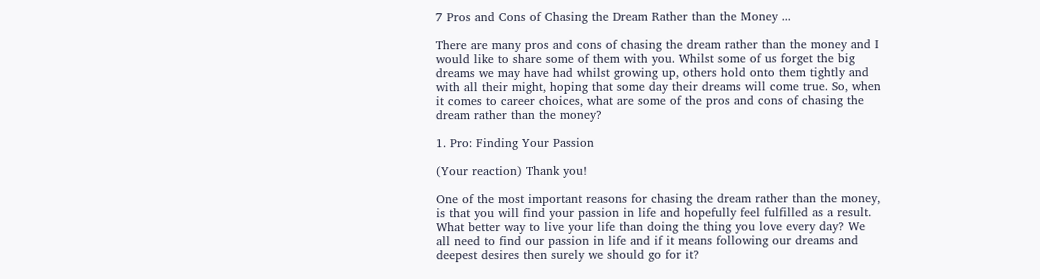7 Pros and Cons of Chasing the Dream Rather than the Money ...

There are many pros and cons of chasing the dream rather than the money and I would like to share some of them with you. Whilst some of us forget the big dreams we may have had whilst growing up, others hold onto them tightly and with all their might, hoping that some day their dreams will come true. So, when it comes to career choices, what are some of the pros and cons of chasing the dream rather than the money?

1. Pro: Finding Your Passion

(Your reaction) Thank you!

One of the most important reasons for chasing the dream rather than the money, is that you will find your passion in life and hopefully feel fulfilled as a result. What better way to live your life than doing the thing you love every day? We all need to find our passion in life and if it means following our dreams and deepest desires then surely we should go for it?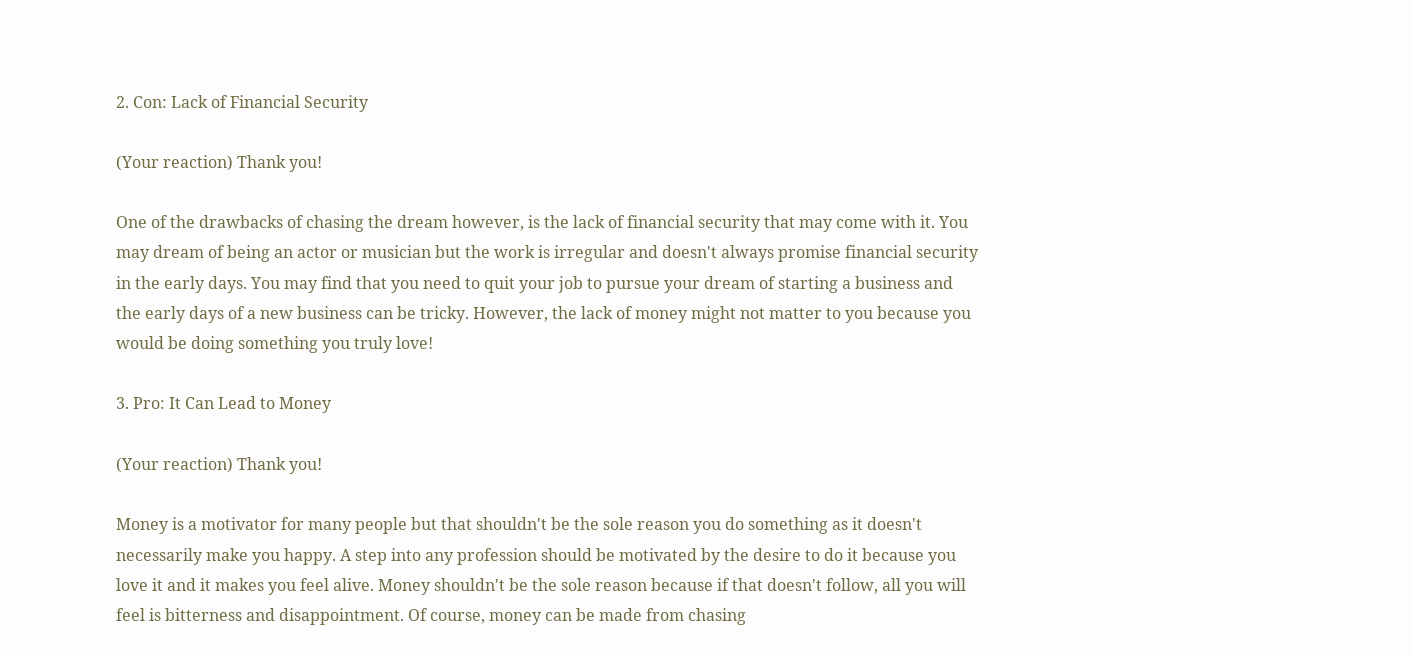2. Con: Lack of Financial Security

(Your reaction) Thank you!

One of the drawbacks of chasing the dream however, is the lack of financial security that may come with it. You may dream of being an actor or musician but the work is irregular and doesn't always promise financial security in the early days. You may find that you need to quit your job to pursue your dream of starting a business and the early days of a new business can be tricky. However, the lack of money might not matter to you because you would be doing something you truly love!

3. Pro: It Can Lead to Money

(Your reaction) Thank you!

Money is a motivator for many people but that shouldn't be the sole reason you do something as it doesn't necessarily make you happy. A step into any profession should be motivated by the desire to do it because you love it and it makes you feel alive. Money shouldn't be the sole reason because if that doesn't follow, all you will feel is bitterness and disappointment. Of course, money can be made from chasing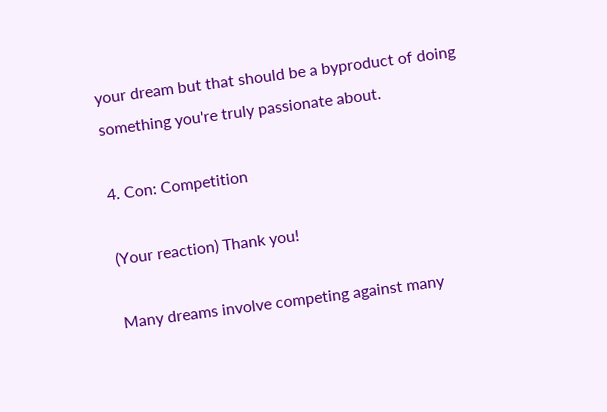your dream but that should be a byproduct of doing something you're truly passionate about.

4. Con: Competition

(Your reaction) Thank you!

Many dreams involve competing against many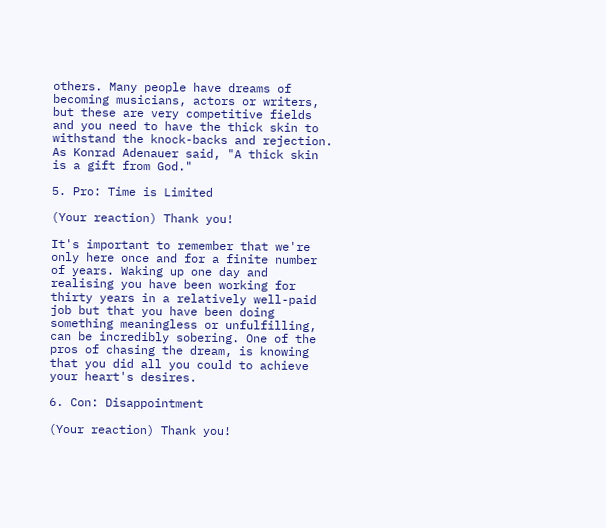others. Many people have dreams of becoming musicians, actors or writers, but these are very competitive fields and you need to have the thick skin to withstand the knock-backs and rejection. As Konrad Adenauer said, "A thick skin is a gift from God."

5. Pro: Time is Limited

(Your reaction) Thank you!

It's important to remember that we're only here once and for a finite number of years. Waking up one day and realising you have been working for thirty years in a relatively well-paid job but that you have been doing something meaningless or unfulfilling, can be incredibly sobering. One of the pros of chasing the dream, is knowing that you did all you could to achieve your heart's desires.

6. Con: Disappointment

(Your reaction) Thank you!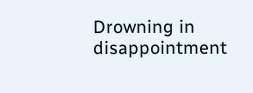Drowning in disappointment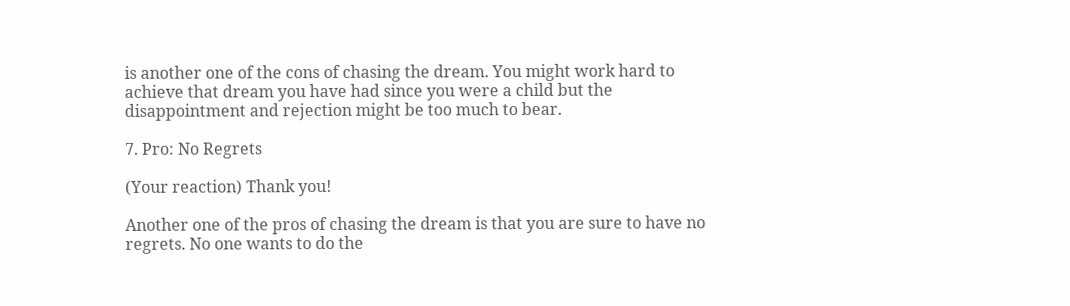is another one of the cons of chasing the dream. You might work hard to achieve that dream you have had since you were a child but the disappointment and rejection might be too much to bear.

7. Pro: No Regrets

(Your reaction) Thank you!

Another one of the pros of chasing the dream is that you are sure to have no regrets. No one wants to do the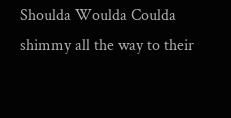Shoulda Woulda Coulda shimmy all the way to their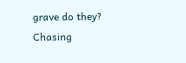grave do they? Chasing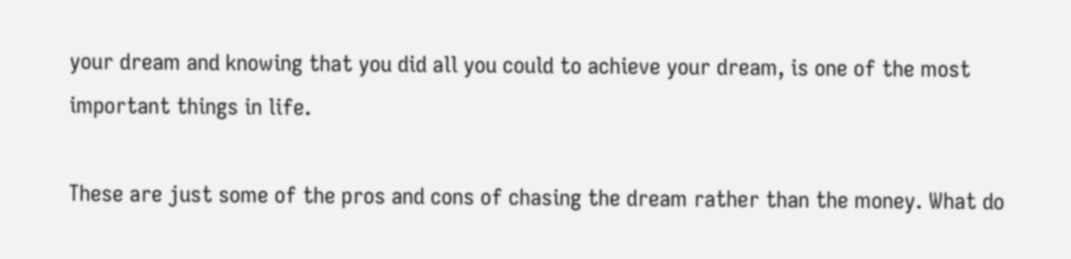your dream and knowing that you did all you could to achieve your dream, is one of the most important things in life.

These are just some of the pros and cons of chasing the dream rather than the money. What do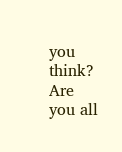you think? Are you all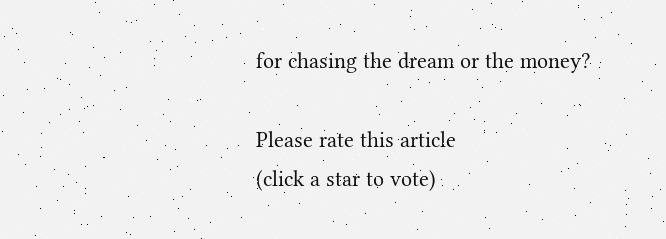for chasing the dream or the money?

Please rate this article
(click a star to vote)